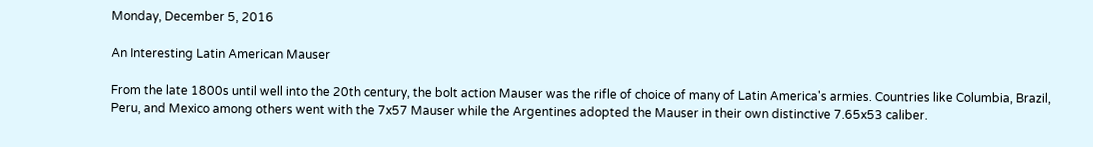Monday, December 5, 2016

An Interesting Latin American Mauser

From the late 1800s until well into the 20th century, the bolt action Mauser was the rifle of choice of many of Latin America's armies. Countries like Columbia, Brazil, Peru, and Mexico among others went with the 7x57 Mauser while the Argentines adopted the Mauser in their own distinctive 7.65x53 caliber.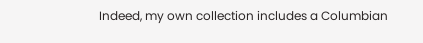Indeed, my own collection includes a Columbian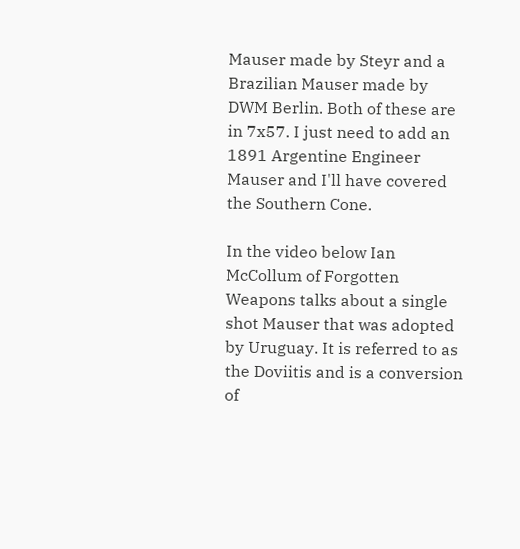Mauser made by Steyr and a Brazilian Mauser made by DWM Berlin. Both of these are in 7x57. I just need to add an 1891 Argentine Engineer Mauser and I'll have covered the Southern Cone.

In the video below Ian McCollum of Forgotten Weapons talks about a single shot Mauser that was adopted by Uruguay. It is referred to as the Doviitis and is a conversion of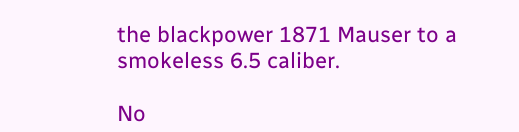the blackpower 1871 Mauser to a smokeless 6.5 caliber.

No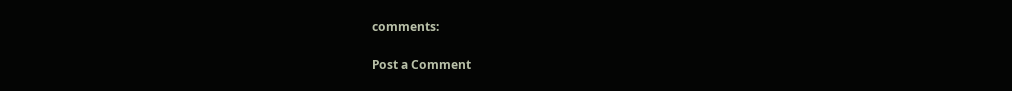comments:

Post a Comment